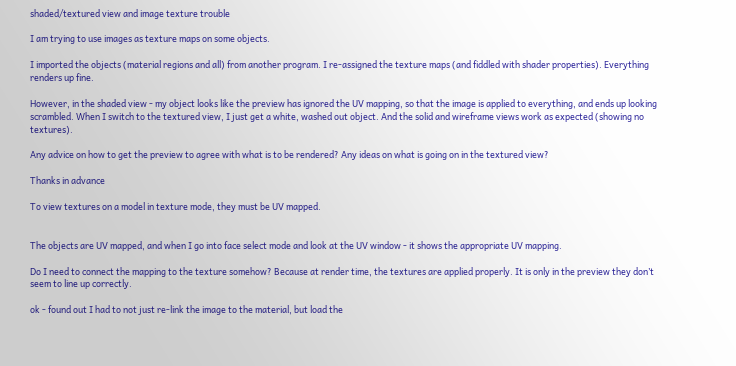shaded/textured view and image texture trouble

I am trying to use images as texture maps on some objects.

I imported the objects (material regions and all) from another program. I re-assigned the texture maps (and fiddled with shader properties). Everything renders up fine.

However, in the shaded view - my object looks like the preview has ignored the UV mapping, so that the image is applied to everything, and ends up looking scrambled. When I switch to the textured view, I just get a white, washed out object. And the solid and wireframe views work as expected (showing no textures).

Any advice on how to get the preview to agree with what is to be rendered? Any ideas on what is going on in the textured view?

Thanks in advance

To view textures on a model in texture mode, they must be UV mapped.


The objects are UV mapped, and when I go into face select mode and look at the UV window - it shows the appropriate UV mapping.

Do I need to connect the mapping to the texture somehow? Because at render time, the textures are applied properly. It is only in the preview they don’t seem to line up correctly.

ok - found out I had to not just re-link the image to the material, but load the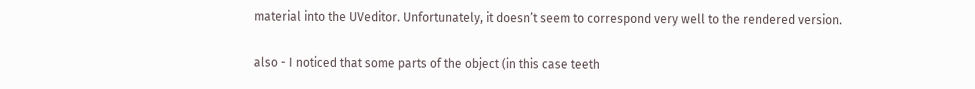material into the UVeditor. Unfortunately, it doesn’t seem to correspond very well to the rendered version.

also - I noticed that some parts of the object (in this case teeth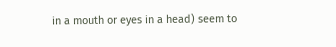in a mouth or eyes in a head) seem to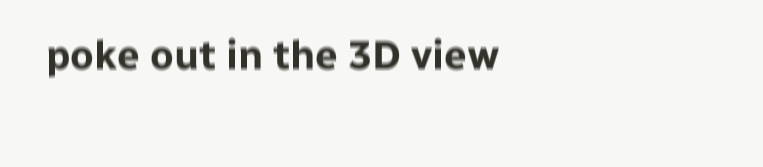poke out in the 3D view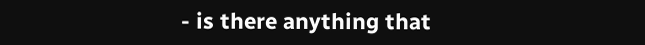- is there anything that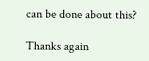can be done about this?

Thanks again